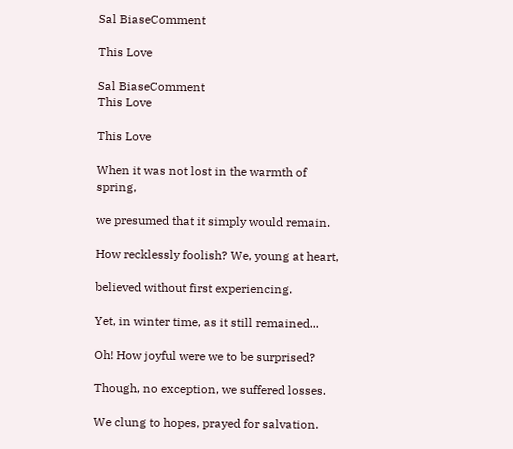Sal BiaseComment

This Love

Sal BiaseComment
This Love

This Love

When it was not lost in the warmth of spring,

we presumed that it simply would remain.

How recklessly foolish? We, young at heart,

believed without first experiencing.

Yet, in winter time, as it still remained...

Oh! How joyful were we to be surprised?

Though, no exception, we suffered losses.

We clung to hopes, prayed for salvation.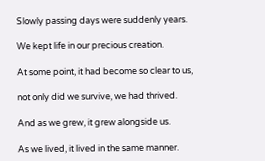Slowly passing days were suddenly years.

We kept life in our precious creation.

At some point, it had become so clear to us,

not only did we survive, we had thrived.

And as we grew, it grew alongside us.

As we lived, it lived in the same manner.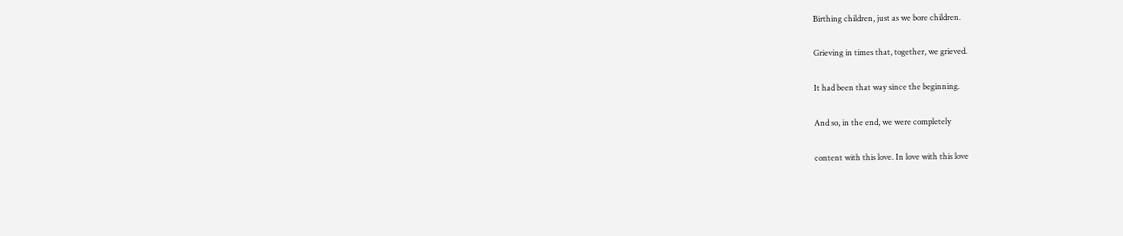Birthing children, just as we bore children.

Grieving in times that, together, we grieved.

It had been that way since the beginning.

And so, in the end, we were completely

content with this love. In love with this love